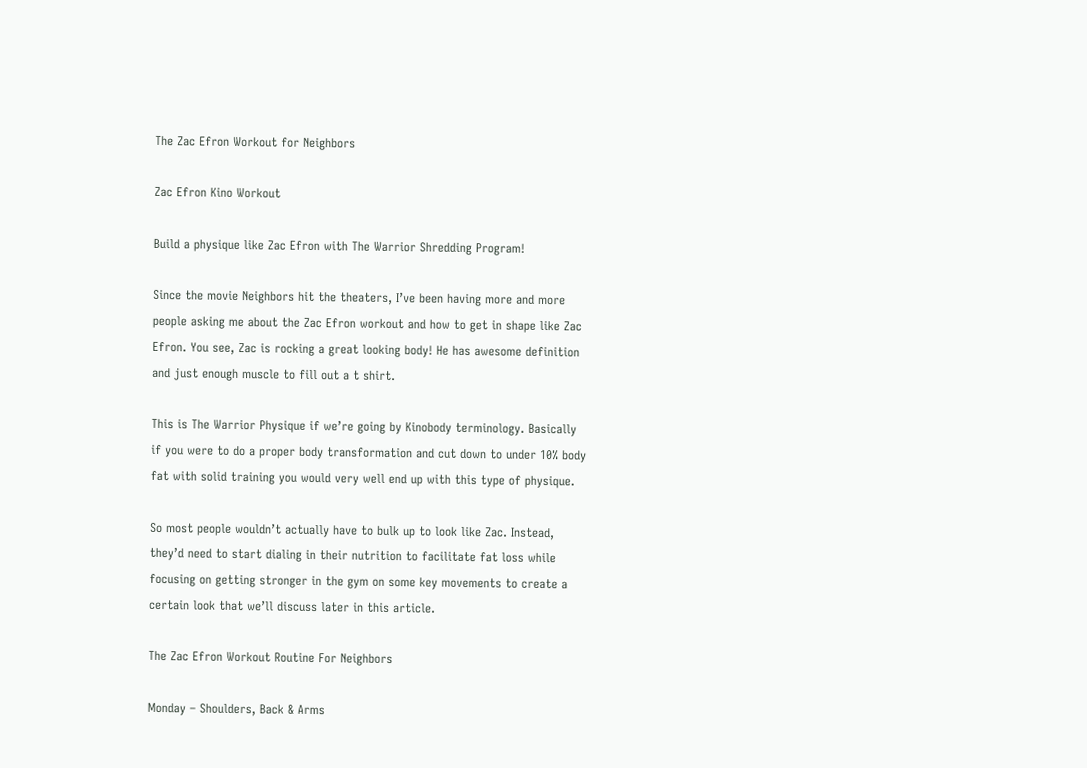The Zac Efron Workout for Neighbors

Zac Efron Kino Workout

Build a physique like Zac Efron with The Warrior Shredding Program!

Since the movie Neighbors hit the theaters, I’ve been having more and more people asking me about the Zac Efron workout and how to get in shape like Zac Efron. You see, Zac is rocking a great looking body! He has awesome definition and just enough muscle to fill out a t shirt.

This is The Warrior Physique if we’re going by Kinobody terminology. Basically if you were to do a proper body transformation and cut down to under 10% body fat with solid training you would very well end up with this type of physique.

So most people wouldn’t actually have to bulk up to look like Zac. Instead, they’d need to start dialing in their nutrition to facilitate fat loss while focusing on getting stronger in the gym on some key movements to create a certain look that we’ll discuss later in this article.

The Zac Efron Workout Routine For Neighbors

Monday – Shoulders, Back & Arms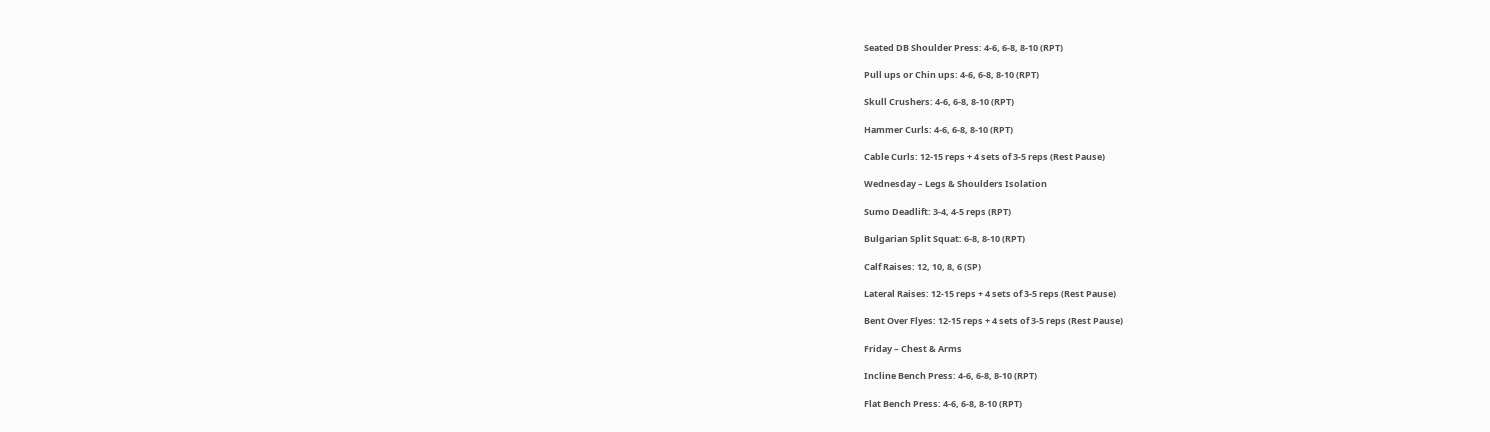Seated DB Shoulder Press: 4-6, 6-8, 8-10 (RPT)

Pull ups or Chin ups: 4-6, 6-8, 8-10 (RPT)

Skull Crushers: 4-6, 6-8, 8-10 (RPT)

Hammer Curls: 4-6, 6-8, 8-10 (RPT)

Cable Curls: 12-15 reps + 4 sets of 3-5 reps (Rest Pause)

Wednesday – Legs & Shoulders Isolation

Sumo Deadlift: 3-4, 4-5 reps (RPT)

Bulgarian Split Squat: 6-8, 8-10 (RPT)

Calf Raises: 12, 10, 8, 6 (SP)

Lateral Raises: 12-15 reps + 4 sets of 3-5 reps (Rest Pause)

Bent Over Flyes: 12-15 reps + 4 sets of 3-5 reps (Rest Pause)

Friday – Chest & Arms

Incline Bench Press: 4-6, 6-8, 8-10 (RPT)

Flat Bench Press: 4-6, 6-8, 8-10 (RPT)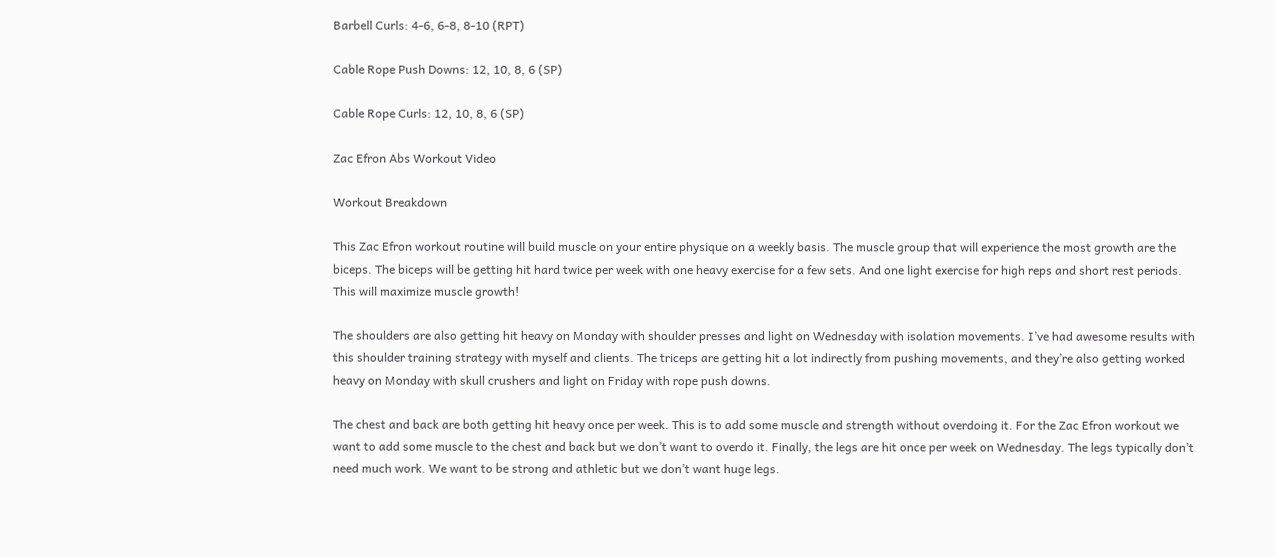Barbell Curls: 4-6, 6-8, 8-10 (RPT)

Cable Rope Push Downs: 12, 10, 8, 6 (SP)

Cable Rope Curls: 12, 10, 8, 6 (SP)

Zac Efron Abs Workout Video

Workout Breakdown

This Zac Efron workout routine will build muscle on your entire physique on a weekly basis. The muscle group that will experience the most growth are the biceps. The biceps will be getting hit hard twice per week with one heavy exercise for a few sets. And one light exercise for high reps and short rest periods. This will maximize muscle growth!

The shoulders are also getting hit heavy on Monday with shoulder presses and light on Wednesday with isolation movements. I’ve had awesome results with this shoulder training strategy with myself and clients. The triceps are getting hit a lot indirectly from pushing movements, and they’re also getting worked heavy on Monday with skull crushers and light on Friday with rope push downs.

The chest and back are both getting hit heavy once per week. This is to add some muscle and strength without overdoing it. For the Zac Efron workout we want to add some muscle to the chest and back but we don’t want to overdo it. Finally, the legs are hit once per week on Wednesday. The legs typically don’t need much work. We want to be strong and athletic but we don’t want huge legs.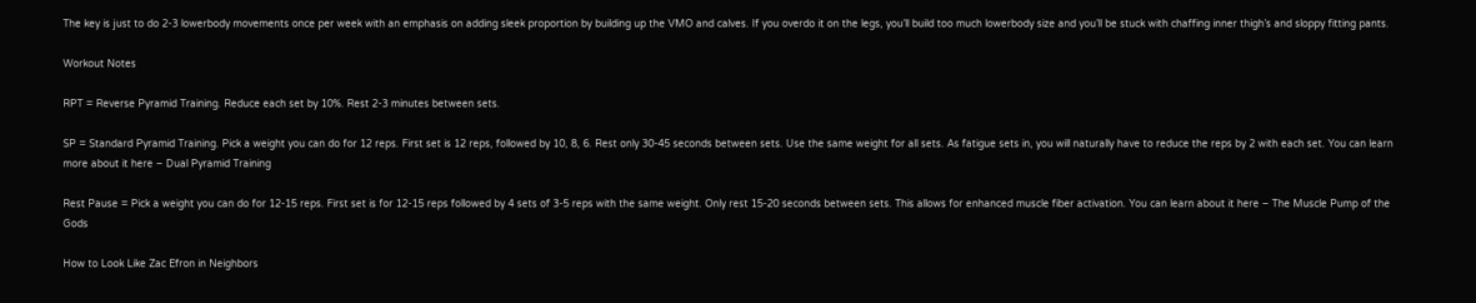The key is just to do 2-3 lowerbody movements once per week with an emphasis on adding sleek proportion by building up the VMO and calves. If you overdo it on the legs, you’ll build too much lowerbody size and you’ll be stuck with chaffing inner thigh’s and sloppy fitting pants.

Workout Notes

RPT = Reverse Pyramid Training. Reduce each set by 10%. Rest 2-3 minutes between sets.

SP = Standard Pyramid Training. Pick a weight you can do for 12 reps. First set is 12 reps, followed by 10, 8, 6. Rest only 30-45 seconds between sets. Use the same weight for all sets. As fatigue sets in, you will naturally have to reduce the reps by 2 with each set. You can learn more about it here – Dual Pyramid Training

Rest Pause = Pick a weight you can do for 12-15 reps. First set is for 12-15 reps followed by 4 sets of 3-5 reps with the same weight. Only rest 15-20 seconds between sets. This allows for enhanced muscle fiber activation. You can learn about it here – The Muscle Pump of the Gods

How to Look Like Zac Efron in Neighbors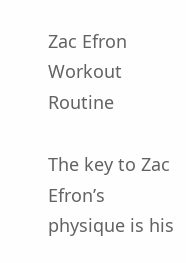Zac Efron Workout Routine

The key to Zac Efron’s physique is his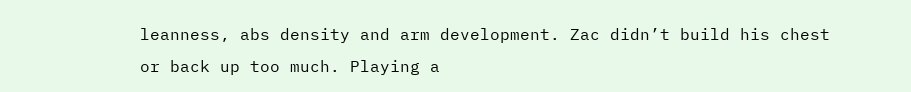leanness, abs density and arm development. Zac didn’t build his chest or back up too much. Playing a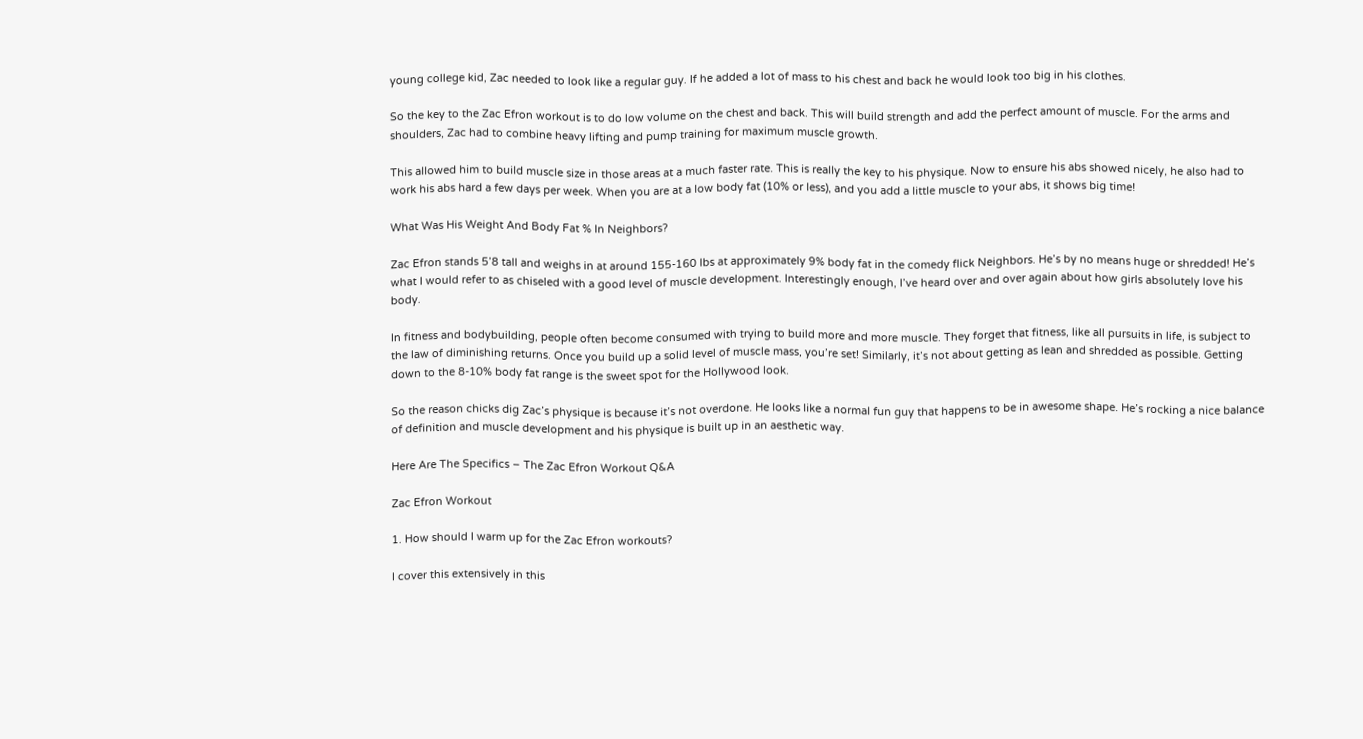young college kid, Zac needed to look like a regular guy. If he added a lot of mass to his chest and back he would look too big in his clothes.

So the key to the Zac Efron workout is to do low volume on the chest and back. This will build strength and add the perfect amount of muscle. For the arms and shoulders, Zac had to combine heavy lifting and pump training for maximum muscle growth.

This allowed him to build muscle size in those areas at a much faster rate. This is really the key to his physique. Now to ensure his abs showed nicely, he also had to work his abs hard a few days per week. When you are at a low body fat (10% or less), and you add a little muscle to your abs, it shows big time!

What Was His Weight And Body Fat % In Neighbors?

Zac Efron stands 5’8 tall and weighs in at around 155-160 lbs at approximately 9% body fat in the comedy flick Neighbors. He’s by no means huge or shredded! He’s what I would refer to as chiseled with a good level of muscle development. Interestingly enough, I’ve heard over and over again about how girls absolutely love his body.

In fitness and bodybuilding, people often become consumed with trying to build more and more muscle. They forget that fitness, like all pursuits in life, is subject to the law of diminishing returns. Once you build up a solid level of muscle mass, you’re set! Similarly, it’s not about getting as lean and shredded as possible. Getting down to the 8-10% body fat range is the sweet spot for the Hollywood look.

So the reason chicks dig Zac’s physique is because it’s not overdone. He looks like a normal fun guy that happens to be in awesome shape. He’s rocking a nice balance of definition and muscle development and his physique is built up in an aesthetic way.

Here Are The Specifics – The Zac Efron Workout Q&A

Zac Efron Workout

1. How should I warm up for the Zac Efron workouts?

I cover this extensively in this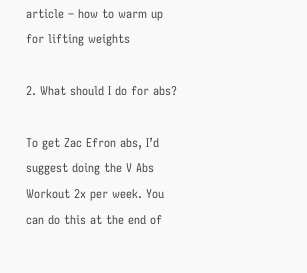article – how to warm up for lifting weights

2. What should I do for abs?

To get Zac Efron abs, I’d suggest doing the V Abs Workout 2x per week. You can do this at the end of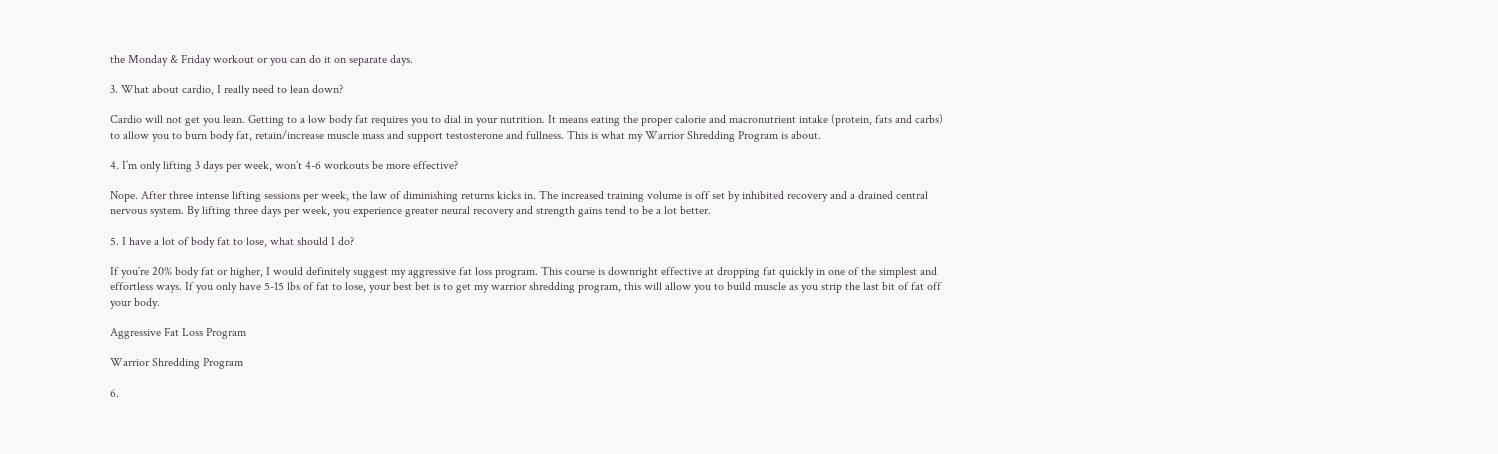the Monday & Friday workout or you can do it on separate days.

3. What about cardio, I really need to lean down?

Cardio will not get you lean. Getting to a low body fat requires you to dial in your nutrition. It means eating the proper calorie and macronutrient intake (protein, fats and carbs) to allow you to burn body fat, retain/increase muscle mass and support testosterone and fullness. This is what my Warrior Shredding Program is about.

4. I’m only lifting 3 days per week, won’t 4-6 workouts be more effective?

Nope. After three intense lifting sessions per week, the law of diminishing returns kicks in. The increased training volume is off set by inhibited recovery and a drained central nervous system. By lifting three days per week, you experience greater neural recovery and strength gains tend to be a lot better.

5. I have a lot of body fat to lose, what should I do?

If you’re 20% body fat or higher, I would definitely suggest my aggressive fat loss program. This course is downright effective at dropping fat quickly in one of the simplest and effortless ways. If you only have 5-15 lbs of fat to lose, your best bet is to get my warrior shredding program, this will allow you to build muscle as you strip the last bit of fat off your body.

Aggressive Fat Loss Program

Warrior Shredding Program

6.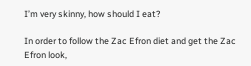I’m very skinny, how should I eat?

In order to follow the Zac Efron diet and get the Zac Efron look,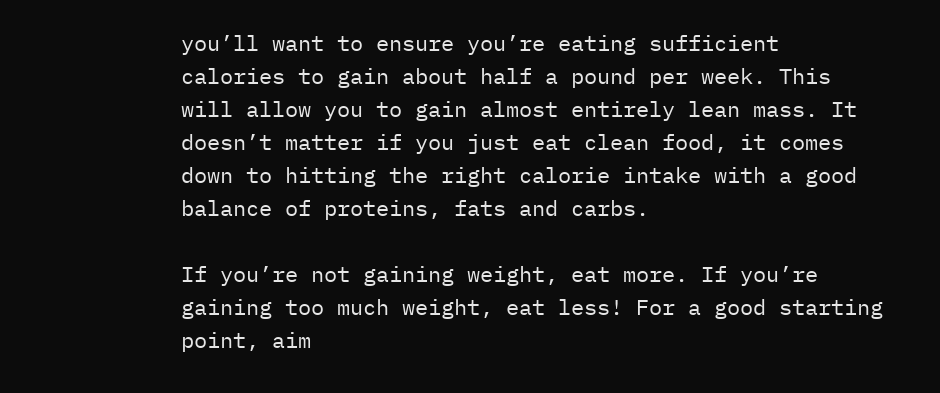you’ll want to ensure you’re eating sufficient calories to gain about half a pound per week. This will allow you to gain almost entirely lean mass. It doesn’t matter if you just eat clean food, it comes down to hitting the right calorie intake with a good balance of proteins, fats and carbs.

If you’re not gaining weight, eat more. If you’re gaining too much weight, eat less! For a good starting point, aim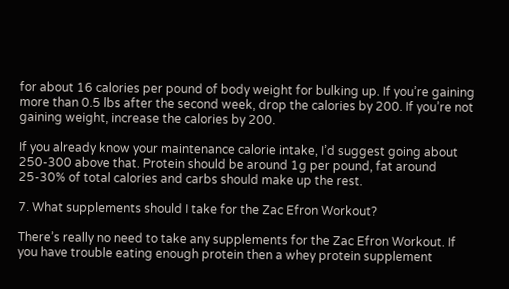for about 16 calories per pound of body weight for bulking up. If you’re gaining more than 0.5 lbs after the second week, drop the calories by 200. If you’re not gaining weight, increase the calories by 200.

If you already know your maintenance calorie intake, I’d suggest going about 250-300 above that. Protein should be around 1g per pound, fat around 25-30% of total calories and carbs should make up the rest.

7. What supplements should I take for the Zac Efron Workout?

There’s really no need to take any supplements for the Zac Efron Workout. If you have trouble eating enough protein then a whey protein supplement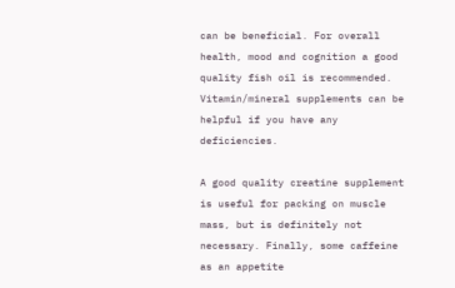can be beneficial. For overall health, mood and cognition a good quality fish oil is recommended. Vitamin/mineral supplements can be helpful if you have any deficiencies.

A good quality creatine supplement is useful for packing on muscle mass, but is definitely not necessary. Finally, some caffeine as an appetite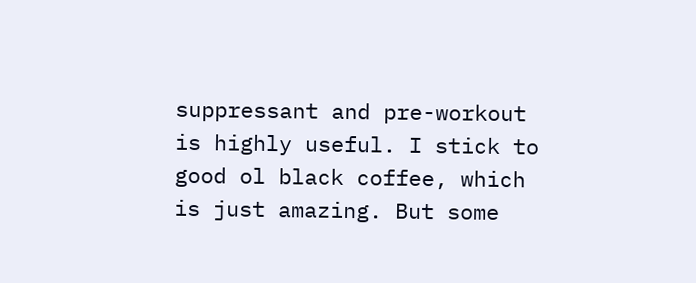suppressant and pre-workout is highly useful. I stick to good ol black coffee, which is just amazing. But some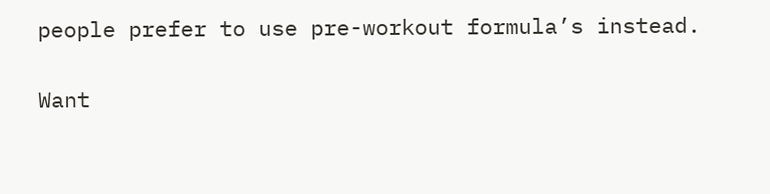people prefer to use pre-workout formula’s instead.

Want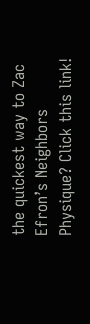the quickest way to Zac Efron’s Neighbors Physique? Click this link!